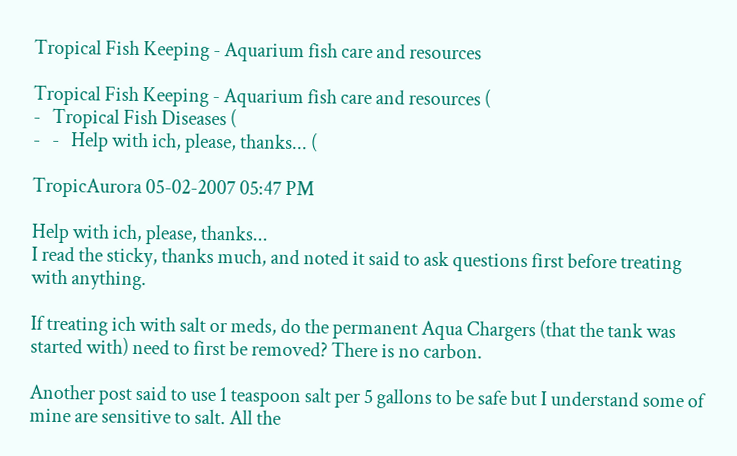Tropical Fish Keeping - Aquarium fish care and resources

Tropical Fish Keeping - Aquarium fish care and resources (
-   Tropical Fish Diseases (
-   -   Help with ich, please, thanks... (

TropicAurora 05-02-2007 05:47 PM

Help with ich, please, thanks...
I read the sticky, thanks much, and noted it said to ask questions first before treating with anything.

If treating ich with salt or meds, do the permanent Aqua Chargers (that the tank was started with) need to first be removed? There is no carbon.

Another post said to use 1 teaspoon salt per 5 gallons to be safe but I understand some of mine are sensitive to salt. All the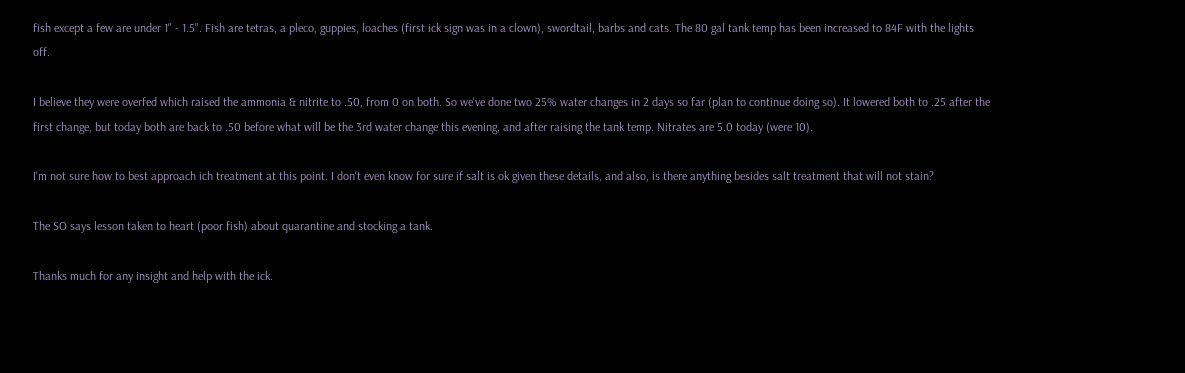fish except a few are under 1" - 1.5". Fish are tetras, a pleco, guppies, loaches (first ick sign was in a clown), swordtail, barbs and cats. The 80 gal tank temp has been increased to 84F with the lights off.

I believe they were overfed which raised the ammonia & nitrite to .50, from 0 on both. So we've done two 25% water changes in 2 days so far (plan to continue doing so). It lowered both to .25 after the first change, but today both are back to .50 before what will be the 3rd water change this evening, and after raising the tank temp. Nitrates are 5.0 today (were 10).

I'm not sure how to best approach ich treatment at this point. I don't even know for sure if salt is ok given these details, and also, is there anything besides salt treatment that will not stain?

The SO says lesson taken to heart (poor fish) about quarantine and stocking a tank.

Thanks much for any insight and help with the ick.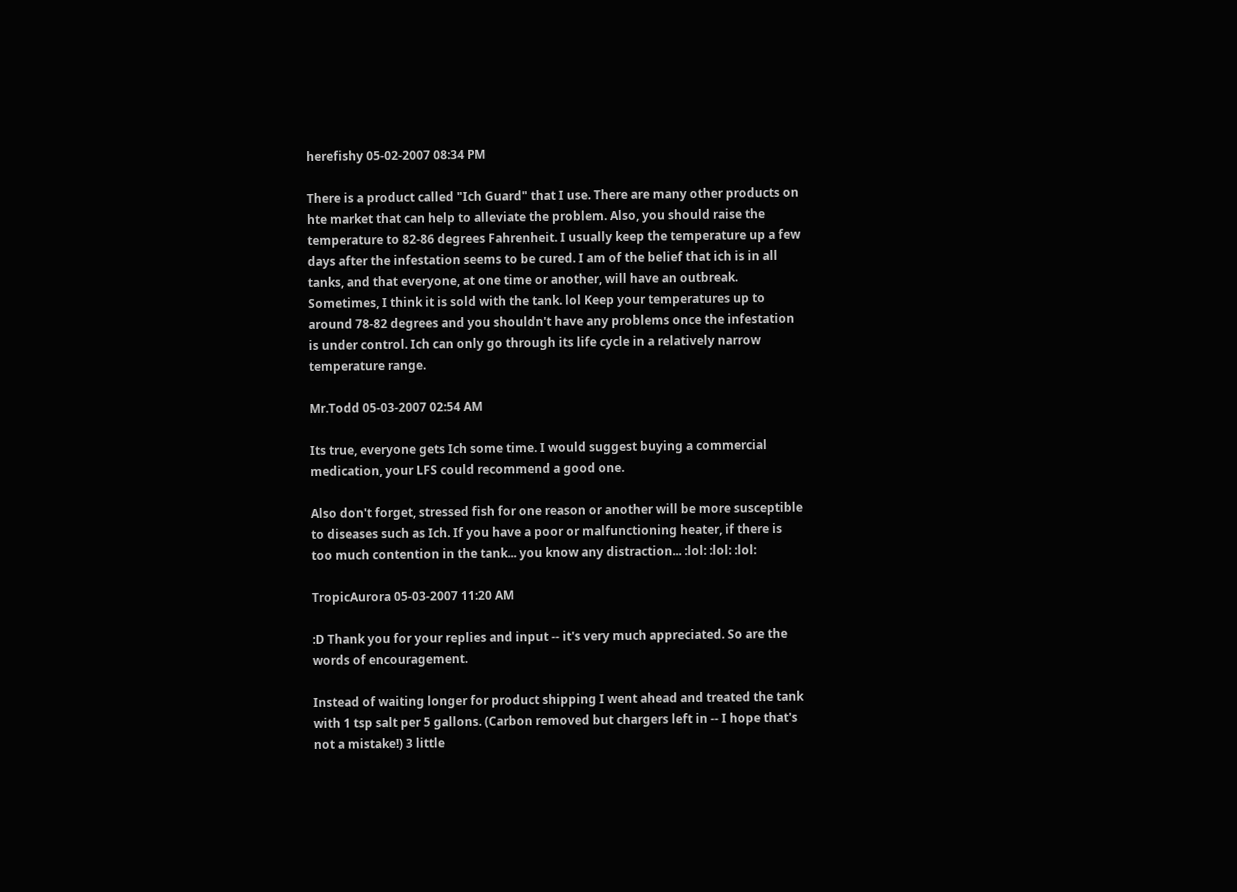herefishy 05-02-2007 08:34 PM

There is a product called "Ich Guard" that I use. There are many other products on hte market that can help to alleviate the problem. Also, you should raise the temperature to 82-86 degrees Fahrenheit. I usually keep the temperature up a few days after the infestation seems to be cured. I am of the belief that ich is in all tanks, and that everyone, at one time or another, will have an outbreak. Sometimes, I think it is sold with the tank. lol Keep your temperatures up to around 78-82 degrees and you shouldn't have any problems once the infestation is under control. Ich can only go through its life cycle in a relatively narrow temperature range.

Mr.Todd 05-03-2007 02:54 AM

Its true, everyone gets Ich some time. I would suggest buying a commercial medication, your LFS could recommend a good one.

Also don't forget, stressed fish for one reason or another will be more susceptible to diseases such as Ich. If you have a poor or malfunctioning heater, if there is too much contention in the tank... you know any distraction... :lol: :lol: :lol:

TropicAurora 05-03-2007 11:20 AM

:D Thank you for your replies and input -- it's very much appreciated. So are the words of encouragement.

Instead of waiting longer for product shipping I went ahead and treated the tank with 1 tsp salt per 5 gallons. (Carbon removed but chargers left in -- I hope that's not a mistake!) 3 little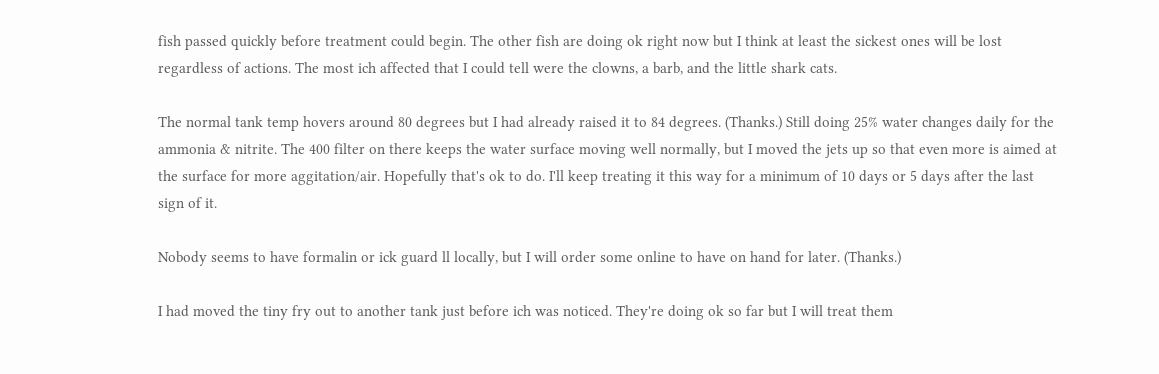fish passed quickly before treatment could begin. The other fish are doing ok right now but I think at least the sickest ones will be lost regardless of actions. The most ich affected that I could tell were the clowns, a barb, and the little shark cats.

The normal tank temp hovers around 80 degrees but I had already raised it to 84 degrees. (Thanks.) Still doing 25% water changes daily for the ammonia & nitrite. The 400 filter on there keeps the water surface moving well normally, but I moved the jets up so that even more is aimed at the surface for more aggitation/air. Hopefully that's ok to do. I'll keep treating it this way for a minimum of 10 days or 5 days after the last sign of it.

Nobody seems to have formalin or ick guard ll locally, but I will order some online to have on hand for later. (Thanks.)

I had moved the tiny fry out to another tank just before ich was noticed. They're doing ok so far but I will treat them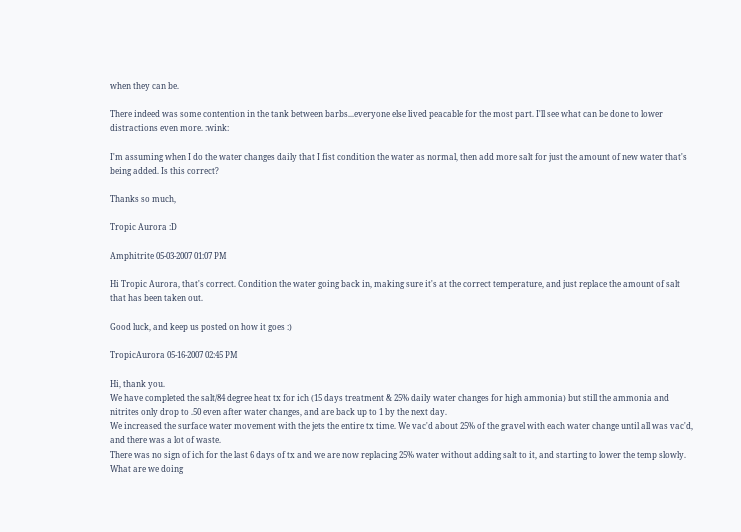when they can be.

There indeed was some contention in the tank between barbs...everyone else lived peacable for the most part. I'll see what can be done to lower distractions even more. :wink:

I'm assuming when I do the water changes daily that I fist condition the water as normal, then add more salt for just the amount of new water that's being added. Is this correct?

Thanks so much,

Tropic Aurora :D

Amphitrite 05-03-2007 01:07 PM

Hi Tropic Aurora, that's correct. Condition the water going back in, making sure it's at the correct temperature, and just replace the amount of salt that has been taken out.

Good luck, and keep us posted on how it goes :)

TropicAurora 05-16-2007 02:45 PM

Hi, thank you.
We have completed the salt/84 degree heat tx for ich (15 days treatment & 25% daily water changes for high ammonia) but still the ammonia and nitrites only drop to .50 even after water changes, and are back up to 1 by the next day.
We increased the surface water movement with the jets the entire tx time. We vac'd about 25% of the gravel with each water change until all was vac'd, and there was a lot of waste.
There was no sign of ich for the last 6 days of tx and we are now replacing 25% water without adding salt to it, and starting to lower the temp slowly.
What are we doing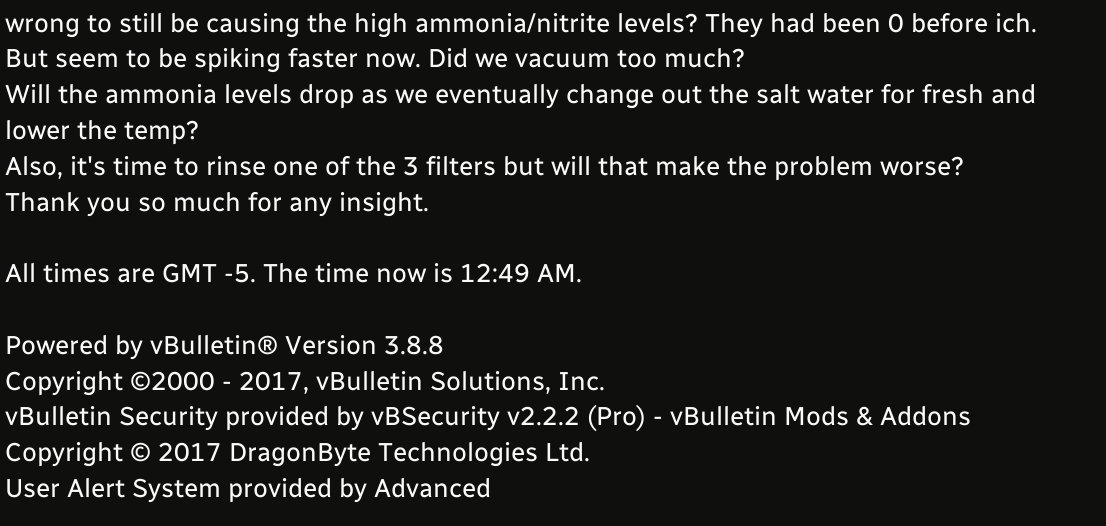wrong to still be causing the high ammonia/nitrite levels? They had been 0 before ich. But seem to be spiking faster now. Did we vacuum too much?
Will the ammonia levels drop as we eventually change out the salt water for fresh and lower the temp?
Also, it's time to rinse one of the 3 filters but will that make the problem worse?
Thank you so much for any insight.

All times are GMT -5. The time now is 12:49 AM.

Powered by vBulletin® Version 3.8.8
Copyright ©2000 - 2017, vBulletin Solutions, Inc.
vBulletin Security provided by vBSecurity v2.2.2 (Pro) - vBulletin Mods & Addons Copyright © 2017 DragonByte Technologies Ltd.
User Alert System provided by Advanced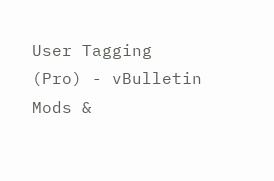User Tagging (Pro) - vBulletin Mods &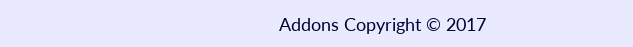Addons Copyright © 2017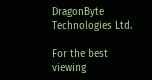DragonByte Technologies Ltd.

For the best viewing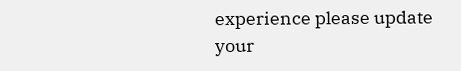experience please update your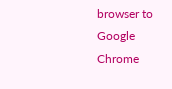browser to Google Chrome